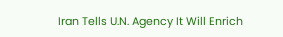Iran Tells U.N. Agency It Will Enrich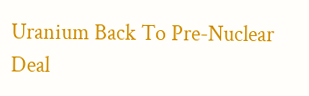Uranium Back To Pre-Nuclear Deal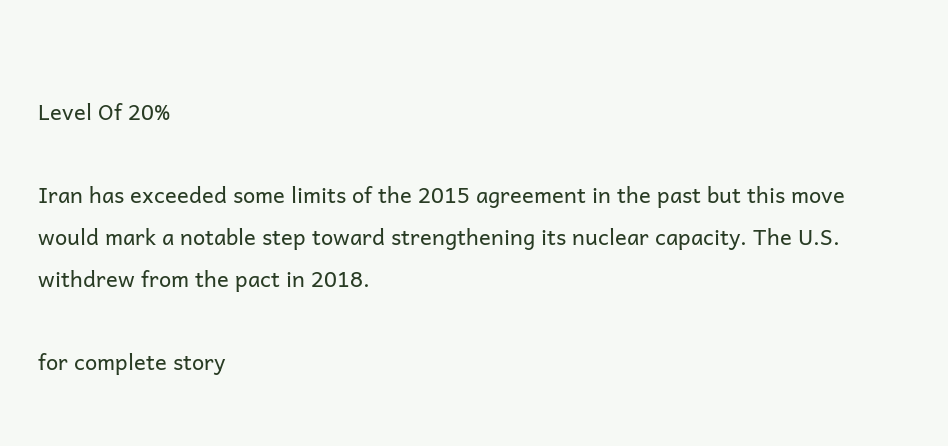Level Of 20%

Iran has exceeded some limits of the 2015 agreement in the past but this move would mark a notable step toward strengthening its nuclear capacity. The U.S. withdrew from the pact in 2018.

for complete story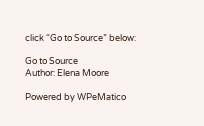click “Go to Source” below:

Go to Source
Author: Elena Moore

Powered by WPeMatico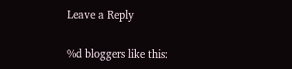Leave a Reply

%d bloggers like this: